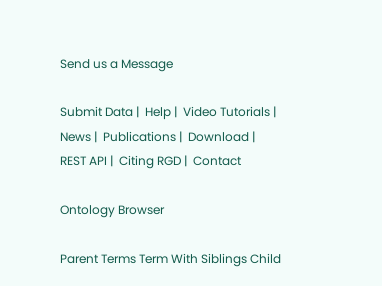Send us a Message

Submit Data |  Help |  Video Tutorials |  News |  Publications |  Download |  REST API |  Citing RGD |  Contact

Ontology Browser

Parent Terms Term With Siblings Child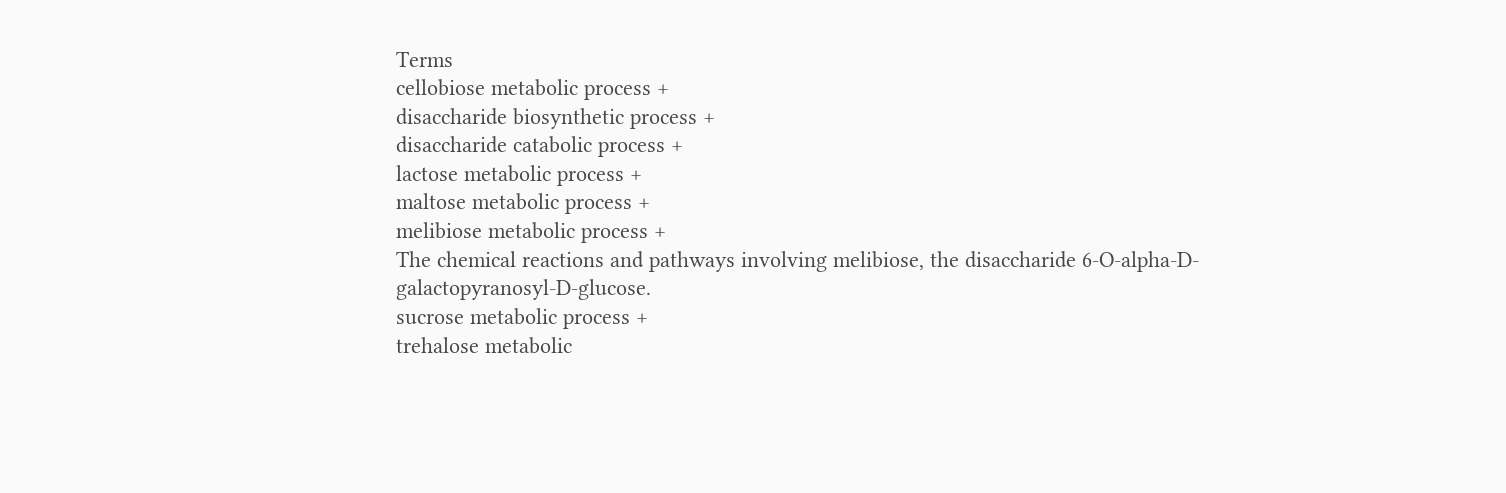Terms
cellobiose metabolic process +
disaccharide biosynthetic process +
disaccharide catabolic process +
lactose metabolic process +
maltose metabolic process +
melibiose metabolic process +
The chemical reactions and pathways involving melibiose, the disaccharide 6-O-alpha-D-galactopyranosyl-D-glucose.
sucrose metabolic process +
trehalose metabolic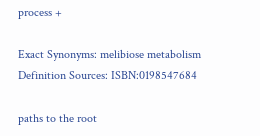process +

Exact Synonyms: melibiose metabolism
Definition Sources: ISBN:0198547684

paths to the root